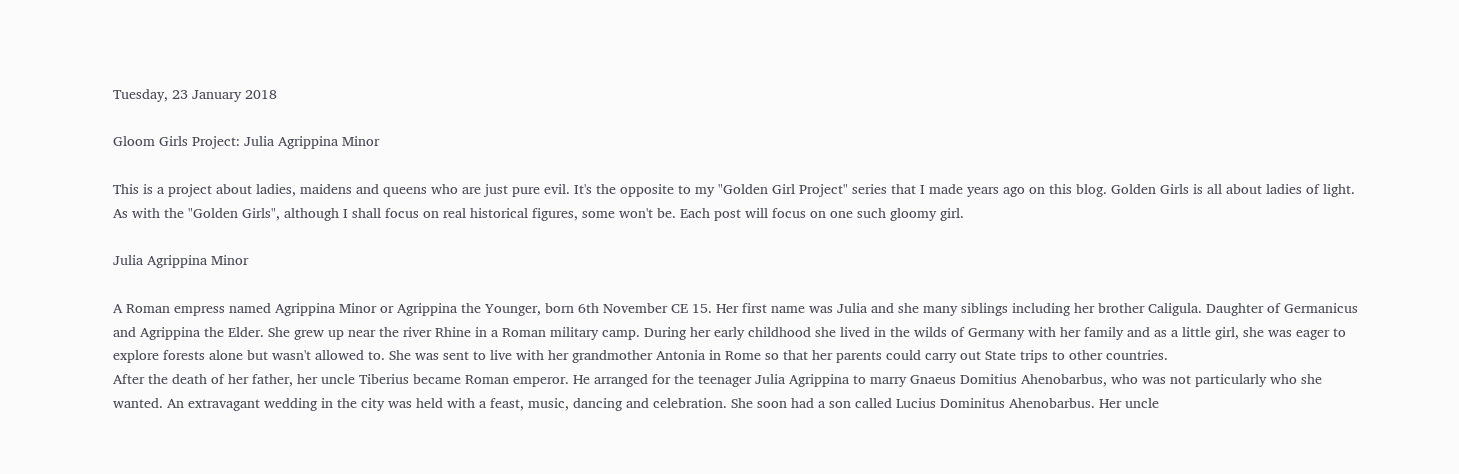Tuesday, 23 January 2018

Gloom Girls Project: Julia Agrippina Minor

This is a project about ladies, maidens and queens who are just pure evil. It's the opposite to my "Golden Girl Project" series that I made years ago on this blog. Golden Girls is all about ladies of light. As with the "Golden Girls", although I shall focus on real historical figures, some won't be. Each post will focus on one such gloomy girl.

Julia Agrippina Minor

A Roman empress named Agrippina Minor or Agrippina the Younger, born 6th November CE 15. Her first name was Julia and she many siblings including her brother Caligula. Daughter of Germanicus and Agrippina the Elder. She grew up near the river Rhine in a Roman military camp. During her early childhood she lived in the wilds of Germany with her family and as a little girl, she was eager to explore forests alone but wasn't allowed to. She was sent to live with her grandmother Antonia in Rome so that her parents could carry out State trips to other countries.
After the death of her father, her uncle Tiberius became Roman emperor. He arranged for the teenager Julia Agrippina to marry Gnaeus Domitius Ahenobarbus, who was not particularly who she wanted. An extravagant wedding in the city was held with a feast, music, dancing and celebration. She soon had a son called Lucius Dominitus Ahenobarbus. Her uncle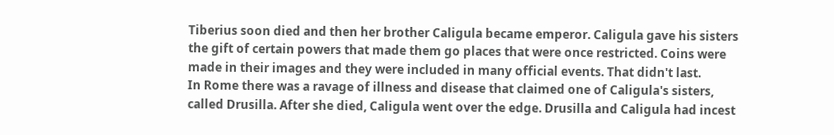Tiberius soon died and then her brother Caligula became emperor. Caligula gave his sisters the gift of certain powers that made them go places that were once restricted. Coins were made in their images and they were included in many official events. That didn't last.
In Rome there was a ravage of illness and disease that claimed one of Caligula's sisters, called Drusilla. After she died, Caligula went over the edge. Drusilla and Caligula had incest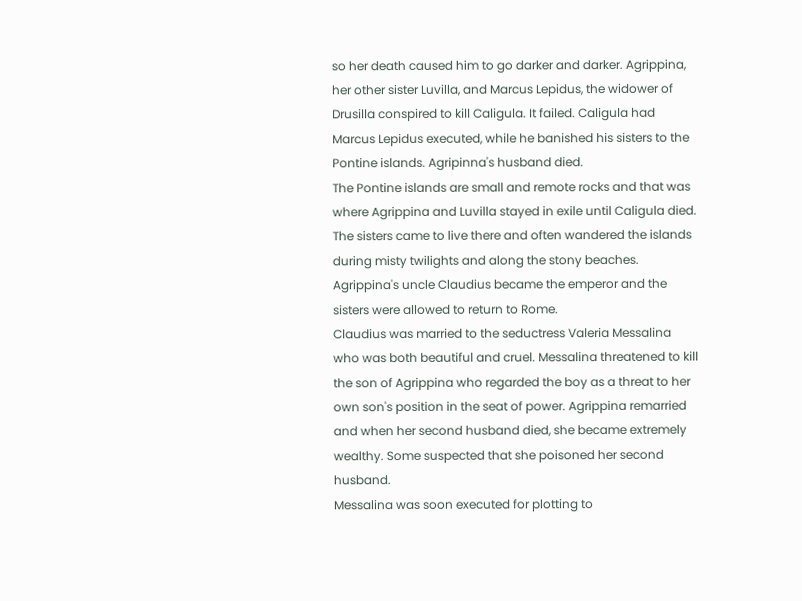so her death caused him to go darker and darker. Agrippina, her other sister Luvilla, and Marcus Lepidus, the widower of Drusilla conspired to kill Caligula. It failed. Caligula had Marcus Lepidus executed, while he banished his sisters to the Pontine islands. Agripinna's husband died.
The Pontine islands are small and remote rocks and that was where Agrippina and Luvilla stayed in exile until Caligula died. The sisters came to live there and often wandered the islands during misty twilights and along the stony beaches. Agrippina's uncle Claudius became the emperor and the sisters were allowed to return to Rome.
Claudius was married to the seductress Valeria Messalina who was both beautiful and cruel. Messalina threatened to kill the son of Agrippina who regarded the boy as a threat to her own son's position in the seat of power. Agrippina remarried and when her second husband died, she became extremely wealthy. Some suspected that she poisoned her second husband.
Messalina was soon executed for plotting to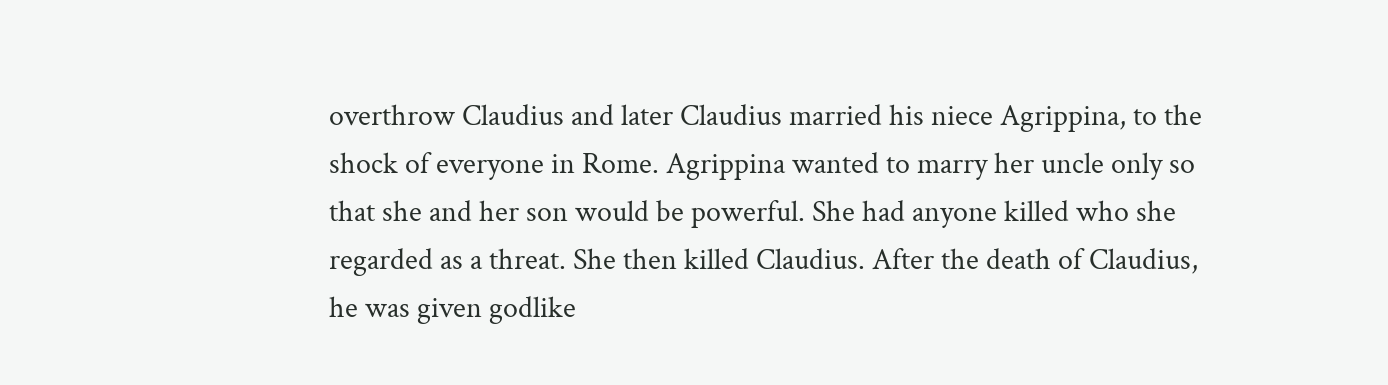overthrow Claudius and later Claudius married his niece Agrippina, to the shock of everyone in Rome. Agrippina wanted to marry her uncle only so that she and her son would be powerful. She had anyone killed who she regarded as a threat. She then killed Claudius. After the death of Claudius, he was given godlike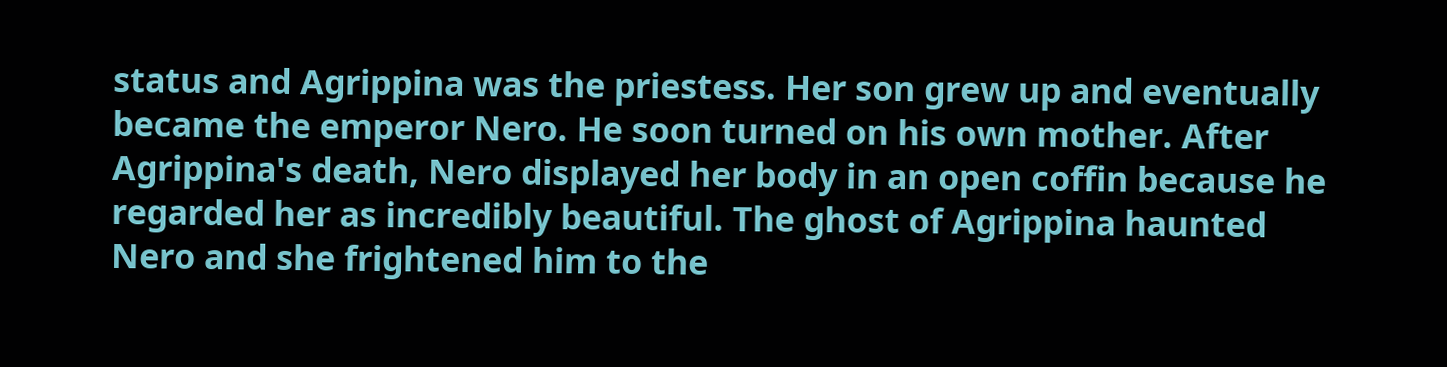status and Agrippina was the priestess. Her son grew up and eventually became the emperor Nero. He soon turned on his own mother. After Agrippina's death, Nero displayed her body in an open coffin because he regarded her as incredibly beautiful. The ghost of Agrippina haunted Nero and she frightened him to the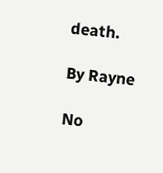death.

By Rayne

No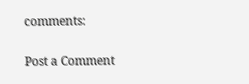comments:

Post a Comment